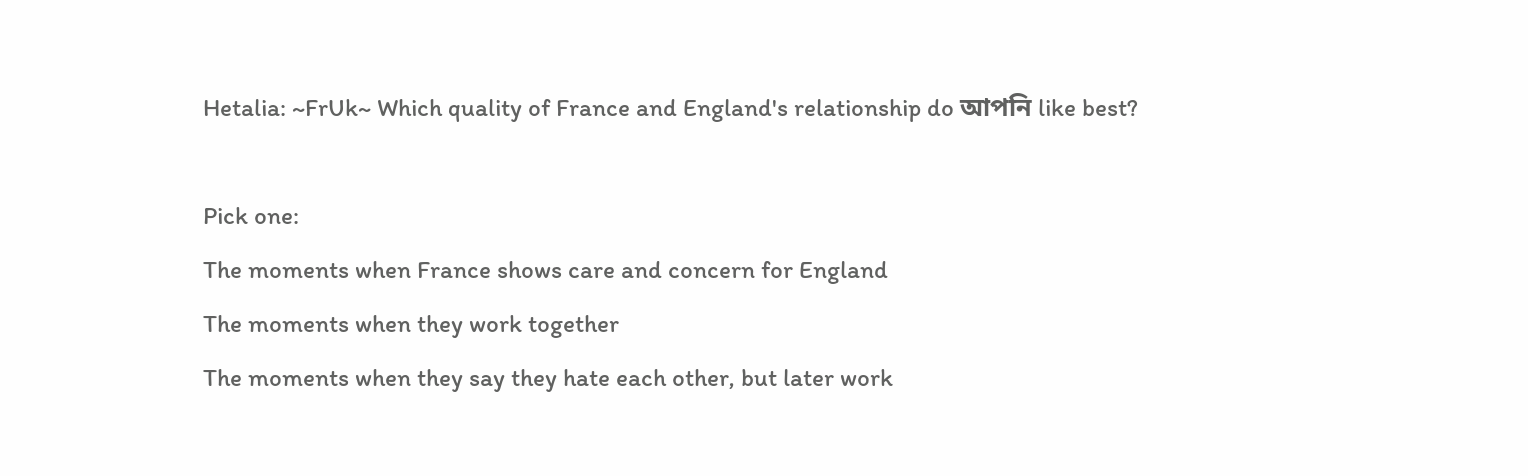Hetalia: ~FrUk~ Which quality of France and England's relationship do আপনি like best?

Pick one:
The moments when France shows care and concern for England
The moments when they work together
The moments when they say they hate each other, but later work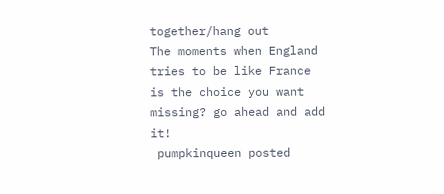together/hang out
The moments when England tries to be like France
is the choice you want missing? go ahead and add it!
 pumpkinqueen posted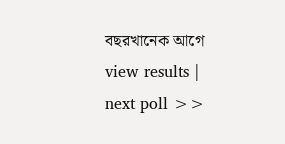বছরখানেক আগে
view results | next poll >>